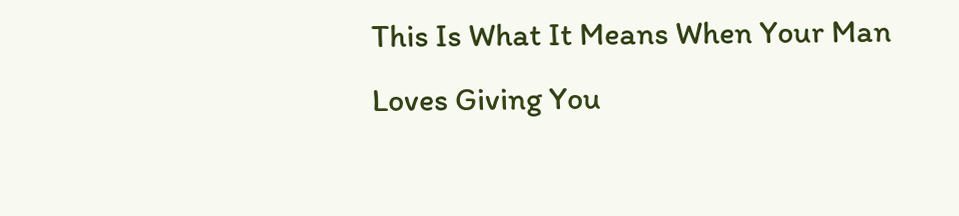This Is What It Means When Your Man Loves Giving You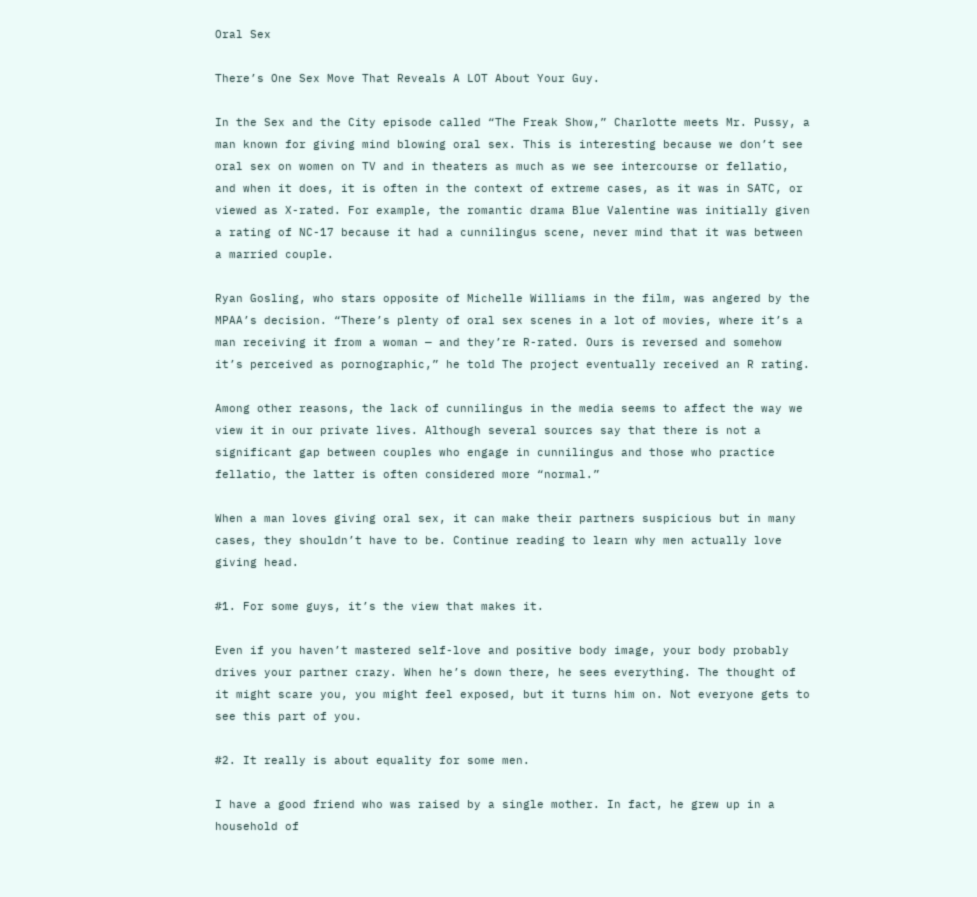Oral Sex

There’s One Sex Move That Reveals A LOT About Your Guy.

In the Sex and the City episode called “The Freak Show,” Charlotte meets Mr. Pussy, a man known for giving mind blowing oral sex. This is interesting because we don’t see oral sex on women on TV and in theaters as much as we see intercourse or fellatio, and when it does, it is often in the context of extreme cases, as it was in SATC, or viewed as X-rated. For example, the romantic drama Blue Valentine was initially given a rating of NC-17 because it had a cunnilingus scene, never mind that it was between a married couple.

Ryan Gosling, who stars opposite of Michelle Williams in the film, was angered by the MPAA’s decision. “There’s plenty of oral sex scenes in a lot of movies, where it’s a man receiving it from a woman — and they’re R-rated. Ours is reversed and somehow it’s perceived as pornographic,” he told The project eventually received an R rating.

Among other reasons, the lack of cunnilingus in the media seems to affect the way we view it in our private lives. Although several sources say that there is not a significant gap between couples who engage in cunnilingus and those who practice fellatio, the latter is often considered more “normal.”

When a man loves giving oral sex, it can make their partners suspicious but in many cases, they shouldn’t have to be. Continue reading to learn why men actually love giving head.

#1. For some guys, it’s the view that makes it.

Even if you haven’t mastered self-love and positive body image, your body probably drives your partner crazy. When he’s down there, he sees everything. The thought of it might scare you, you might feel exposed, but it turns him on. Not everyone gets to see this part of you.

#2. It really is about equality for some men.

I have a good friend who was raised by a single mother. In fact, he grew up in a household of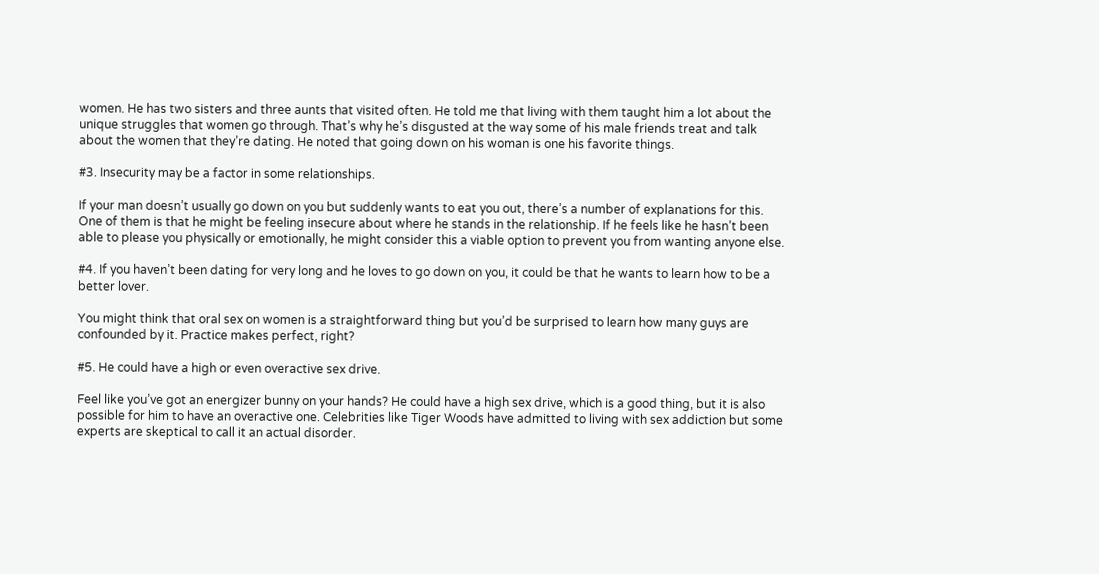women. He has two sisters and three aunts that visited often. He told me that living with them taught him a lot about the unique struggles that women go through. That’s why he’s disgusted at the way some of his male friends treat and talk about the women that they’re dating. He noted that going down on his woman is one his favorite things.

#3. Insecurity may be a factor in some relationships.

If your man doesn’t usually go down on you but suddenly wants to eat you out, there’s a number of explanations for this. One of them is that he might be feeling insecure about where he stands in the relationship. If he feels like he hasn’t been able to please you physically or emotionally, he might consider this a viable option to prevent you from wanting anyone else.

#4. If you haven’t been dating for very long and he loves to go down on you, it could be that he wants to learn how to be a better lover.

You might think that oral sex on women is a straightforward thing but you’d be surprised to learn how many guys are confounded by it. Practice makes perfect, right?

#5. He could have a high or even overactive sex drive.

Feel like you’ve got an energizer bunny on your hands? He could have a high sex drive, which is a good thing, but it is also possible for him to have an overactive one. Celebrities like Tiger Woods have admitted to living with sex addiction but some experts are skeptical to call it an actual disorder.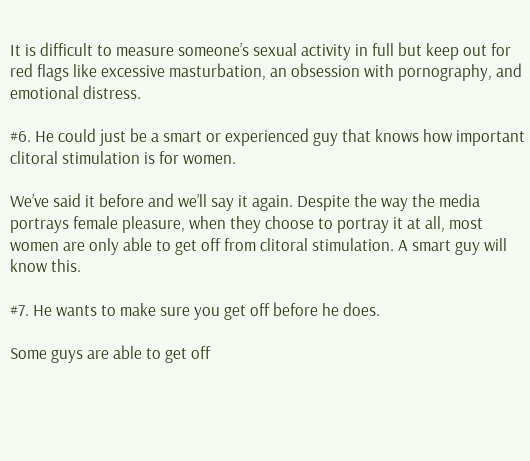It is difficult to measure someone’s sexual activity in full but keep out for red flags like excessive masturbation, an obsession with pornography, and emotional distress.

#6. He could just be a smart or experienced guy that knows how important clitoral stimulation is for women.

We’ve said it before and we’ll say it again. Despite the way the media portrays female pleasure, when they choose to portray it at all, most women are only able to get off from clitoral stimulation. A smart guy will know this.

#7. He wants to make sure you get off before he does.

Some guys are able to get off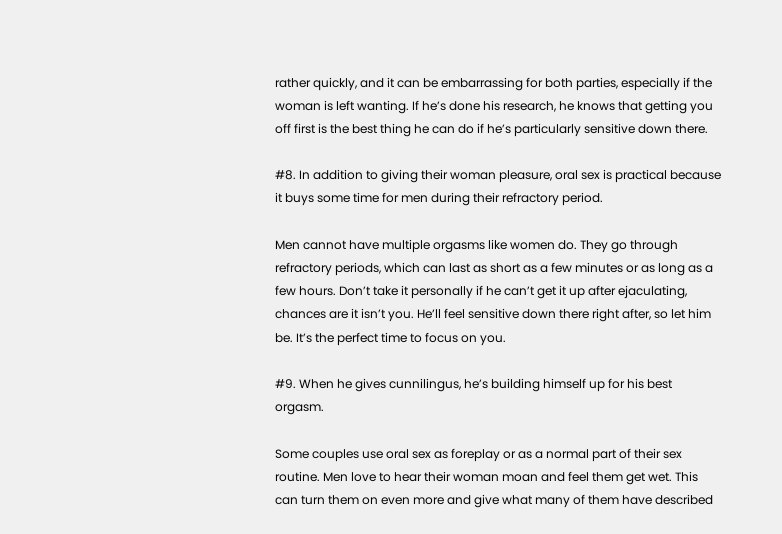rather quickly, and it can be embarrassing for both parties, especially if the woman is left wanting. If he’s done his research, he knows that getting you off first is the best thing he can do if he’s particularly sensitive down there.

#8. In addition to giving their woman pleasure, oral sex is practical because it buys some time for men during their refractory period.

Men cannot have multiple orgasms like women do. They go through refractory periods, which can last as short as a few minutes or as long as a few hours. Don’t take it personally if he can’t get it up after ejaculating, chances are it isn’t you. He’ll feel sensitive down there right after, so let him be. It’s the perfect time to focus on you.

#9. When he gives cunnilingus, he’s building himself up for his best orgasm.

Some couples use oral sex as foreplay or as a normal part of their sex routine. Men love to hear their woman moan and feel them get wet. This can turn them on even more and give what many of them have described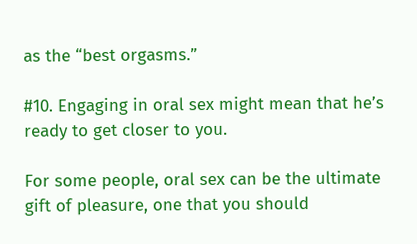as the “best orgasms.”

#10. Engaging in oral sex might mean that he’s ready to get closer to you.

For some people, oral sex can be the ultimate gift of pleasure, one that you should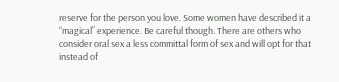reserve for the person you love. Some women have described it a “magical” experience. Be careful though. There are others who consider oral sex a less committal form of sex and will opt for that instead of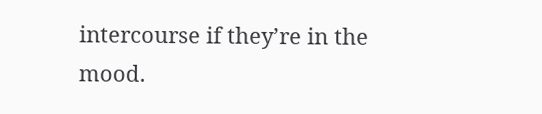intercourse if they’re in the mood.